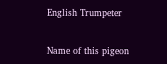English Trumpeter


Name of this pigeon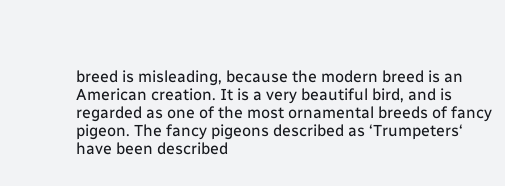breed is misleading, because the modern breed is an American creation. It is a very beautiful bird, and is regarded as one of the most ornamental breeds of fancy pigeon. The fancy pigeons described as ‘Trumpeters‘ have been described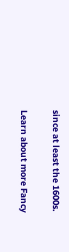since at least the 1600s.

Learn about more Fancy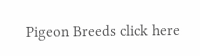Pigeon Breeds click here